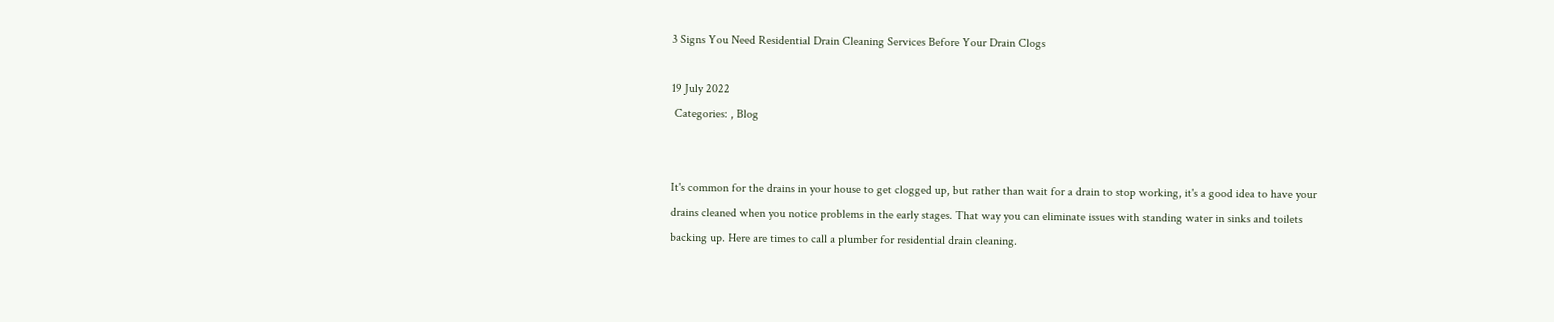3 Signs You Need Residential Drain Cleaning Services Before Your Drain Clogs

19 July 2022
 Categories: , Blog


It's common for the drains in your house to get clogged up, but rather than wait for a drain to stop working, it's a good idea to have your drains cleaned when you notice problems in the early stages. That way you can eliminate issues with standing water in sinks and toilets backing up. Here are times to call a plumber for residential drain cleaning.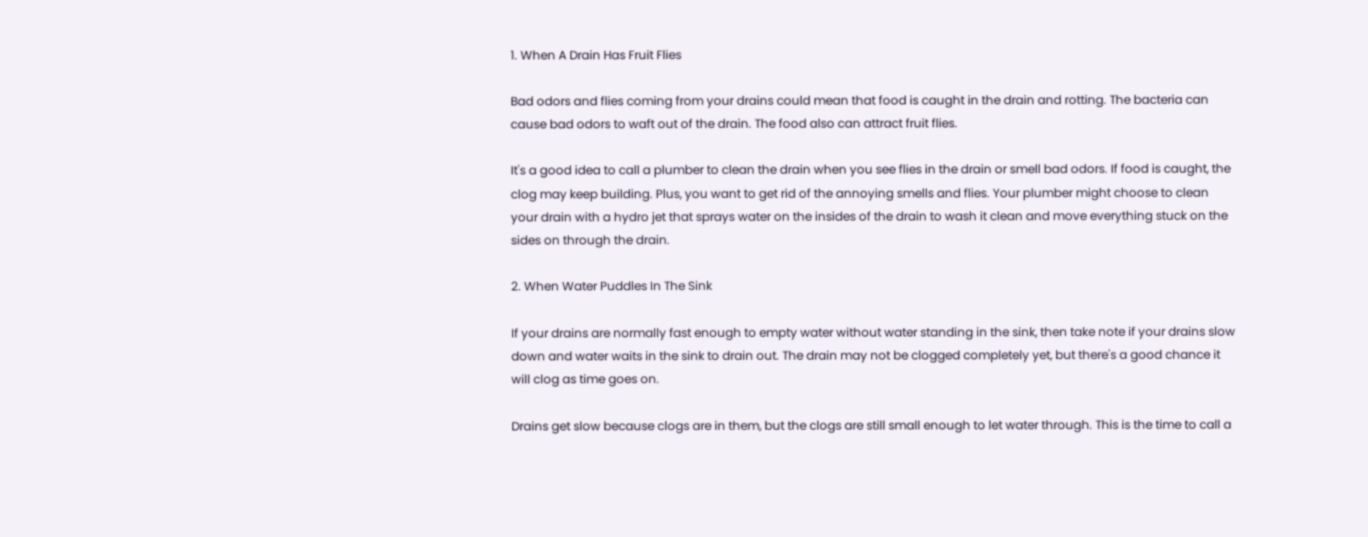1. When A Drain Has Fruit Flies

Bad odors and flies coming from your drains could mean that food is caught in the drain and rotting. The bacteria can cause bad odors to waft out of the drain. The food also can attract fruit flies.

It's a good idea to call a plumber to clean the drain when you see flies in the drain or smell bad odors. If food is caught, the clog may keep building. Plus, you want to get rid of the annoying smells and flies. Your plumber might choose to clean your drain with a hydro jet that sprays water on the insides of the drain to wash it clean and move everything stuck on the sides on through the drain.

2. When Water Puddles In The Sink

If your drains are normally fast enough to empty water without water standing in the sink, then take note if your drains slow down and water waits in the sink to drain out. The drain may not be clogged completely yet, but there's a good chance it will clog as time goes on.

Drains get slow because clogs are in them, but the clogs are still small enough to let water through. This is the time to call a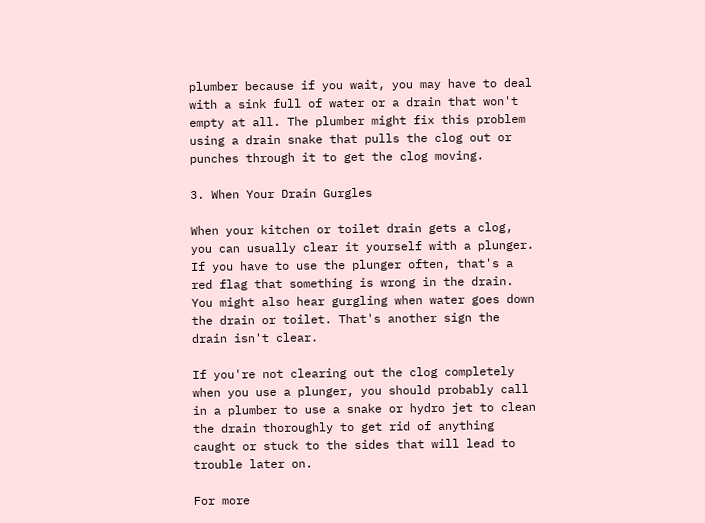plumber because if you wait, you may have to deal with a sink full of water or a drain that won't empty at all. The plumber might fix this problem using a drain snake that pulls the clog out or punches through it to get the clog moving.

3. When Your Drain Gurgles

When your kitchen or toilet drain gets a clog, you can usually clear it yourself with a plunger. If you have to use the plunger often, that's a red flag that something is wrong in the drain. You might also hear gurgling when water goes down the drain or toilet. That's another sign the drain isn't clear.

If you're not clearing out the clog completely when you use a plunger, you should probably call in a plumber to use a snake or hydro jet to clean the drain thoroughly to get rid of anything caught or stuck to the sides that will lead to trouble later on.

For more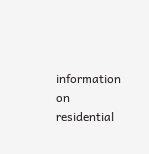information on residential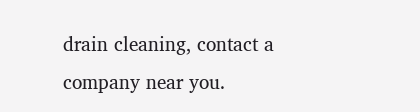drain cleaning, contact a company near you.